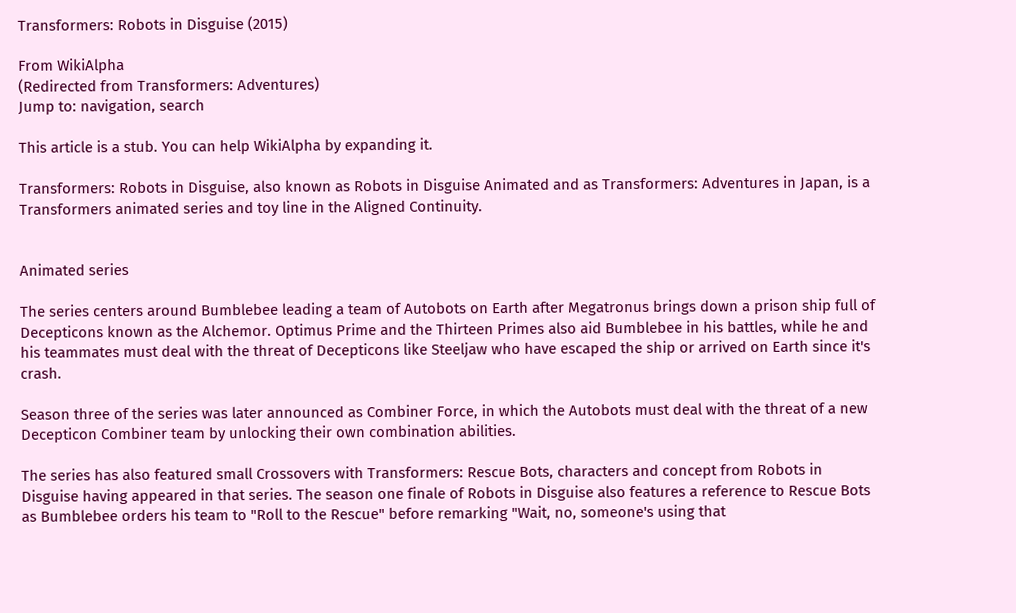Transformers: Robots in Disguise (2015)

From WikiAlpha
(Redirected from Transformers: Adventures)
Jump to: navigation, search

This article is a stub. You can help WikiAlpha by expanding it.

Transformers: Robots in Disguise, also known as Robots in Disguise Animated and as Transformers: Adventures in Japan, is a Transformers animated series and toy line in the Aligned Continuity.


Animated series

The series centers around Bumblebee leading a team of Autobots on Earth after Megatronus brings down a prison ship full of Decepticons known as the Alchemor. Optimus Prime and the Thirteen Primes also aid Bumblebee in his battles, while he and his teammates must deal with the threat of Decepticons like Steeljaw who have escaped the ship or arrived on Earth since it's crash.

Season three of the series was later announced as Combiner Force, in which the Autobots must deal with the threat of a new Decepticon Combiner team by unlocking their own combination abilities.

The series has also featured small Crossovers with Transformers: Rescue Bots, characters and concept from Robots in Disguise having appeared in that series. The season one finale of Robots in Disguise also features a reference to Rescue Bots as Bumblebee orders his team to "Roll to the Rescue" before remarking "Wait, no, someone's using that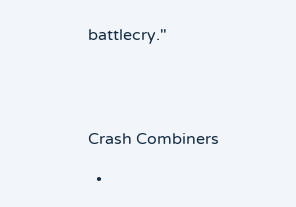battlecry."




Crash Combiners

  •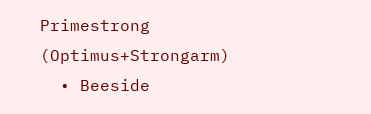Primestrong (Optimus+Strongarm)
  • Beeside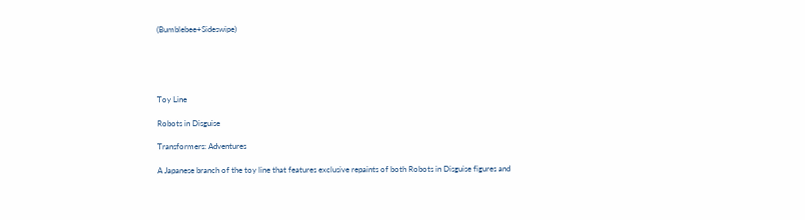(Bumblebee+Sideswipe)





Toy Line

Robots in Disguise

Transformers: Adventures

A Japanese branch of the toy line that features exclusive repaints of both Robots in Disguise figures and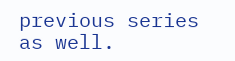previous series as well.